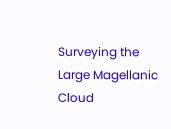Surveying the Large Magellanic Cloud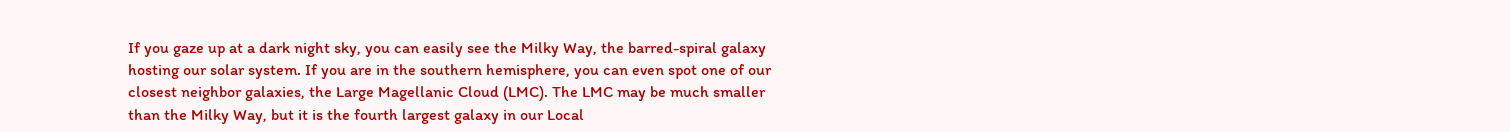If you gaze up at a dark night sky, you can easily see the Milky Way, the barred-spiral galaxy hosting our solar system. If you are in the southern hemisphere, you can even spot one of our closest neighbor galaxies, the Large Magellanic Cloud (LMC). The LMC may be much smaller than the Milky Way, but it is the fourth largest galaxy in our Local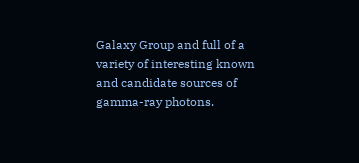Galaxy Group and full of a variety of interesting known and candidate sources of gamma-ray photons.